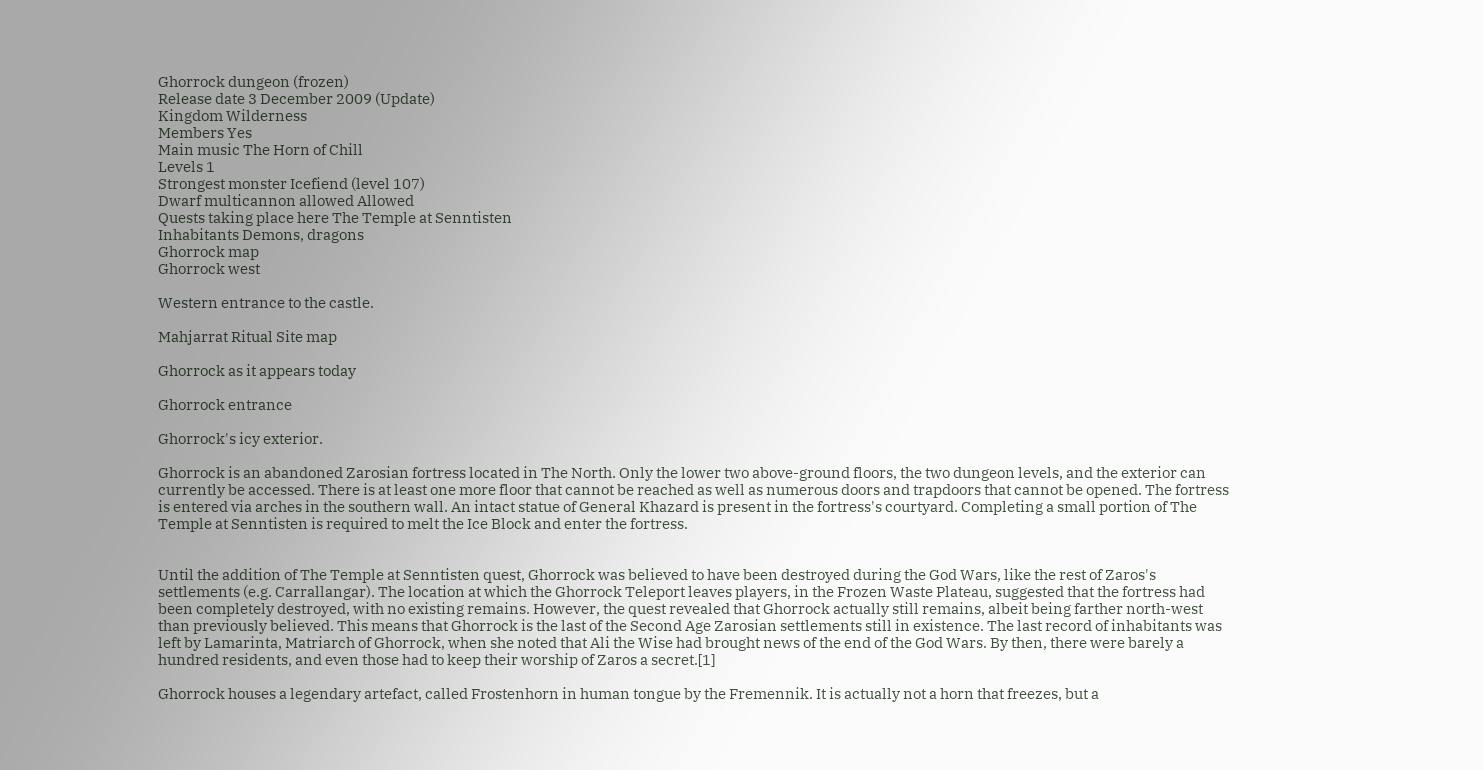Ghorrock dungeon (frozen)
Release date 3 December 2009 (Update)
Kingdom Wilderness
Members Yes
Main music The Horn of Chill
Levels 1
Strongest monster Icefiend (level 107)
Dwarf multicannon allowed Allowed
Quests taking place here The Temple at Senntisten
Inhabitants Demons, dragons
Ghorrock map
Ghorrock west

Western entrance to the castle.

Mahjarrat Ritual Site map

Ghorrock as it appears today

Ghorrock entrance

Ghorrock's icy exterior.

Ghorrock is an abandoned Zarosian fortress located in The North. Only the lower two above-ground floors, the two dungeon levels, and the exterior can currently be accessed. There is at least one more floor that cannot be reached as well as numerous doors and trapdoors that cannot be opened. The fortress is entered via arches in the southern wall. An intact statue of General Khazard is present in the fortress's courtyard. Completing a small portion of The Temple at Senntisten is required to melt the Ice Block and enter the fortress.


Until the addition of The Temple at Senntisten quest, Ghorrock was believed to have been destroyed during the God Wars, like the rest of Zaros's settlements (e.g. Carrallangar). The location at which the Ghorrock Teleport leaves players, in the Frozen Waste Plateau, suggested that the fortress had been completely destroyed, with no existing remains. However, the quest revealed that Ghorrock actually still remains, albeit being farther north-west than previously believed. This means that Ghorrock is the last of the Second Age Zarosian settlements still in existence. The last record of inhabitants was left by Lamarinta, Matriarch of Ghorrock, when she noted that Ali the Wise had brought news of the end of the God Wars. By then, there were barely a hundred residents, and even those had to keep their worship of Zaros a secret.[1]

Ghorrock houses a legendary artefact, called Frostenhorn in human tongue by the Fremennik. It is actually not a horn that freezes, but a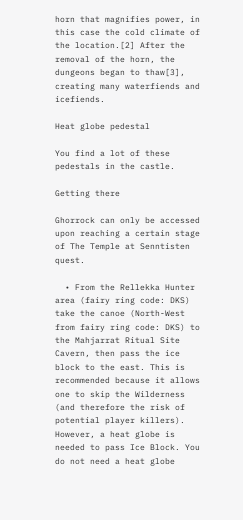horn that magnifies power, in this case the cold climate of the location.[2] After the removal of the horn, the dungeons began to thaw[3], creating many waterfiends and icefiends.

Heat globe pedestal

You find a lot of these pedestals in the castle.

Getting there

Ghorrock can only be accessed upon reaching a certain stage of The Temple at Senntisten quest.

  • From the Rellekka Hunter area (fairy ring code: DKS) take the canoe (North-West from fairy ring code: DKS) to the Mahjarrat Ritual Site Cavern, then pass the ice block to the east. This is recommended because it allows one to skip the Wilderness (and therefore the risk of potential player killers). However, a heat globe is needed to pass Ice Block. You do not need a heat globe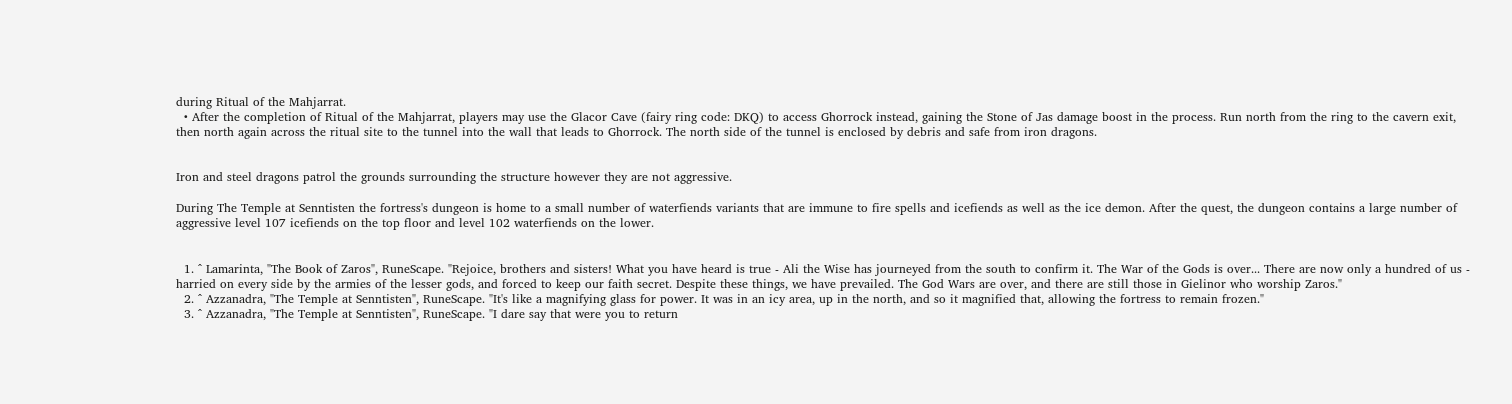during Ritual of the Mahjarrat.
  • After the completion of Ritual of the Mahjarrat, players may use the Glacor Cave (fairy ring code: DKQ) to access Ghorrock instead, gaining the Stone of Jas damage boost in the process. Run north from the ring to the cavern exit, then north again across the ritual site to the tunnel into the wall that leads to Ghorrock. The north side of the tunnel is enclosed by debris and safe from iron dragons.


Iron and steel dragons patrol the grounds surrounding the structure however they are not aggressive.

During The Temple at Senntisten the fortress's dungeon is home to a small number of waterfiends variants that are immune to fire spells and icefiends as well as the ice demon. After the quest, the dungeon contains a large number of aggressive level 107 icefiends on the top floor and level 102 waterfiends on the lower.


  1. ^ Lamarinta, "The Book of Zaros", RuneScape. "Rejoice, brothers and sisters! What you have heard is true - Ali the Wise has journeyed from the south to confirm it. The War of the Gods is over... There are now only a hundred of us - harried on every side by the armies of the lesser gods, and forced to keep our faith secret. Despite these things, we have prevailed. The God Wars are over, and there are still those in Gielinor who worship Zaros."
  2. ^ Azzanadra, "The Temple at Senntisten", RuneScape. "It's like a magnifying glass for power. It was in an icy area, up in the north, and so it magnified that, allowing the fortress to remain frozen."
  3. ^ Azzanadra, "The Temple at Senntisten", RuneScape. "I dare say that were you to return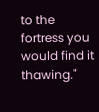to the fortress you would find it thawing."